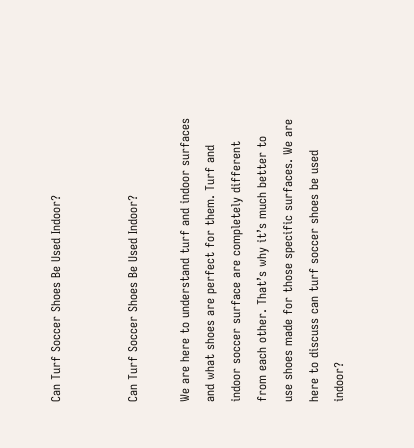Can Turf Soccer Shoes Be Used Indoor?


Can Turf Soccer Shoes Be Used Indoor?

We are here to understand turf and indoor surfaces and what shoes are perfect for them. Turf and indoor soccer surface are completely different from each other. That’s why it’s much better to use shoes made for those specific surfaces. We are here to discuss can turf soccer shoes be used indoor?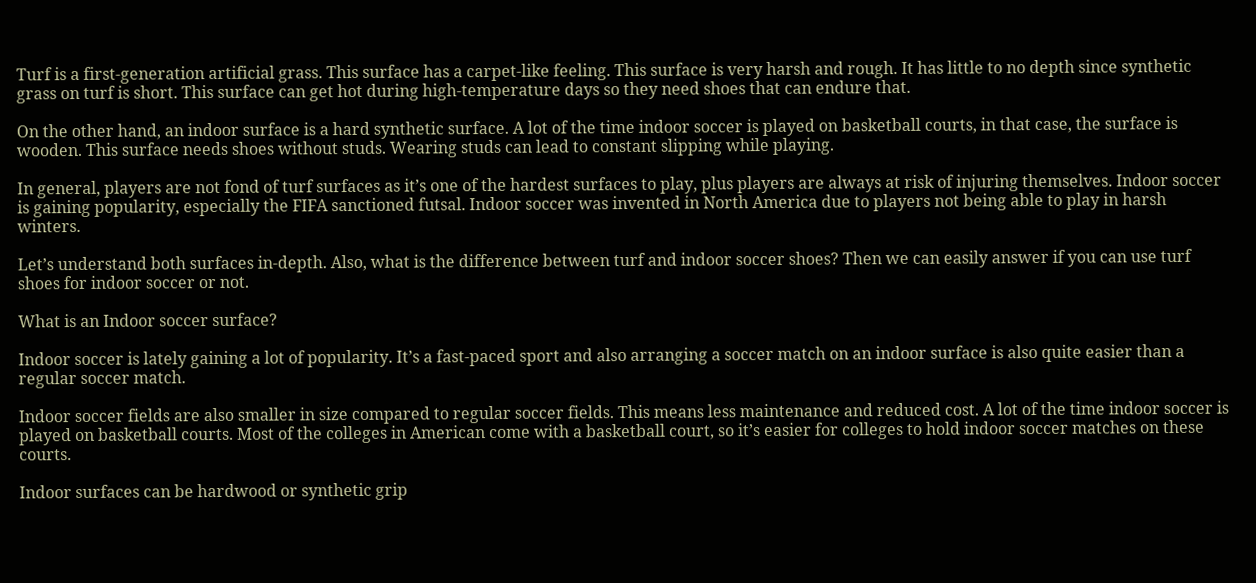Turf is a first-generation artificial grass. This surface has a carpet-like feeling. This surface is very harsh and rough. It has little to no depth since synthetic grass on turf is short. This surface can get hot during high-temperature days so they need shoes that can endure that.

On the other hand, an indoor surface is a hard synthetic surface. A lot of the time indoor soccer is played on basketball courts, in that case, the surface is wooden. This surface needs shoes without studs. Wearing studs can lead to constant slipping while playing.

In general, players are not fond of turf surfaces as it’s one of the hardest surfaces to play, plus players are always at risk of injuring themselves. Indoor soccer is gaining popularity, especially the FIFA sanctioned futsal. Indoor soccer was invented in North America due to players not being able to play in harsh winters.

Let’s understand both surfaces in-depth. Also, what is the difference between turf and indoor soccer shoes? Then we can easily answer if you can use turf shoes for indoor soccer or not.

What is an Indoor soccer surface?

Indoor soccer is lately gaining a lot of popularity. It’s a fast-paced sport and also arranging a soccer match on an indoor surface is also quite easier than a regular soccer match.

Indoor soccer fields are also smaller in size compared to regular soccer fields. This means less maintenance and reduced cost. A lot of the time indoor soccer is played on basketball courts. Most of the colleges in American come with a basketball court, so it’s easier for colleges to hold indoor soccer matches on these courts.

Indoor surfaces can be hardwood or synthetic grip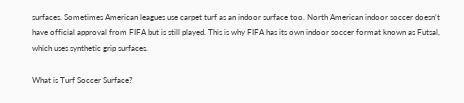surfaces. Sometimes American leagues use carpet turf as an indoor surface too. North American indoor soccer doesn’t have official approval from FIFA but is still played. This is why FIFA has its own indoor soccer format known as Futsal, which uses synthetic grip surfaces.

What is Turf Soccer Surface?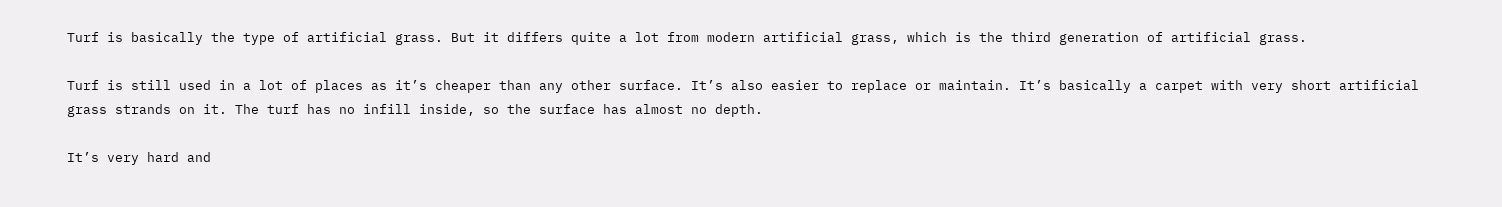Turf is basically the type of artificial grass. But it differs quite a lot from modern artificial grass, which is the third generation of artificial grass.

Turf is still used in a lot of places as it’s cheaper than any other surface. It’s also easier to replace or maintain. It’s basically a carpet with very short artificial grass strands on it. The turf has no infill inside, so the surface has almost no depth.

It’s very hard and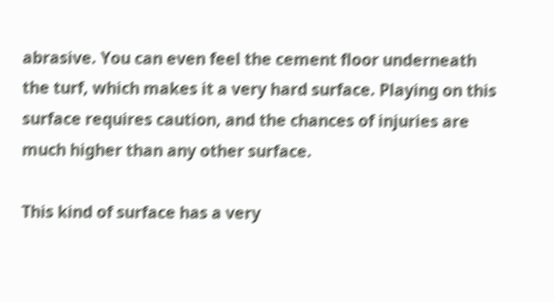abrasive. You can even feel the cement floor underneath the turf, which makes it a very hard surface. Playing on this surface requires caution, and the chances of injuries are much higher than any other surface.

This kind of surface has a very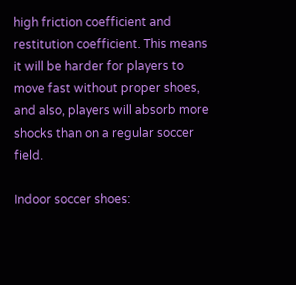high friction coefficient and restitution coefficient. This means it will be harder for players to move fast without proper shoes, and also, players will absorb more shocks than on a regular soccer field.

Indoor soccer shoes: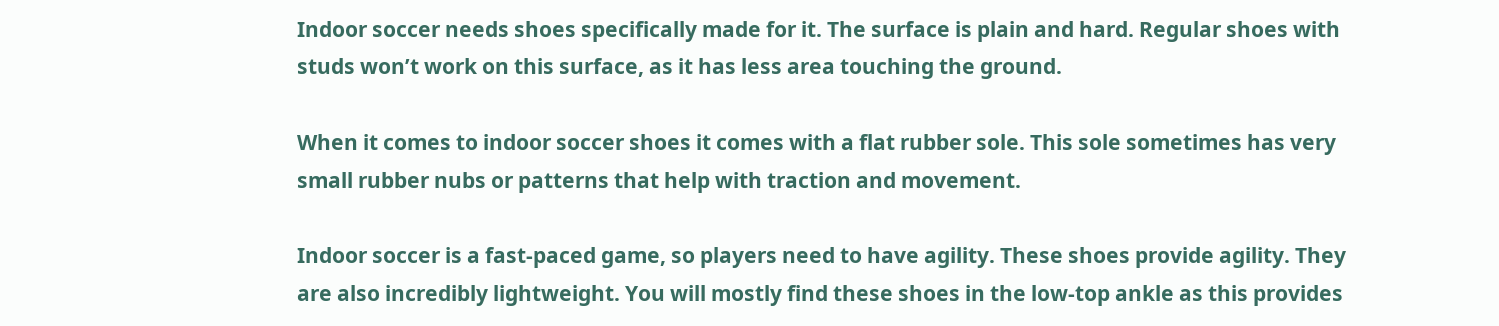Indoor soccer needs shoes specifically made for it. The surface is plain and hard. Regular shoes with studs won’t work on this surface, as it has less area touching the ground.

When it comes to indoor soccer shoes it comes with a flat rubber sole. This sole sometimes has very small rubber nubs or patterns that help with traction and movement.

Indoor soccer is a fast-paced game, so players need to have agility. These shoes provide agility. They are also incredibly lightweight. You will mostly find these shoes in the low-top ankle as this provides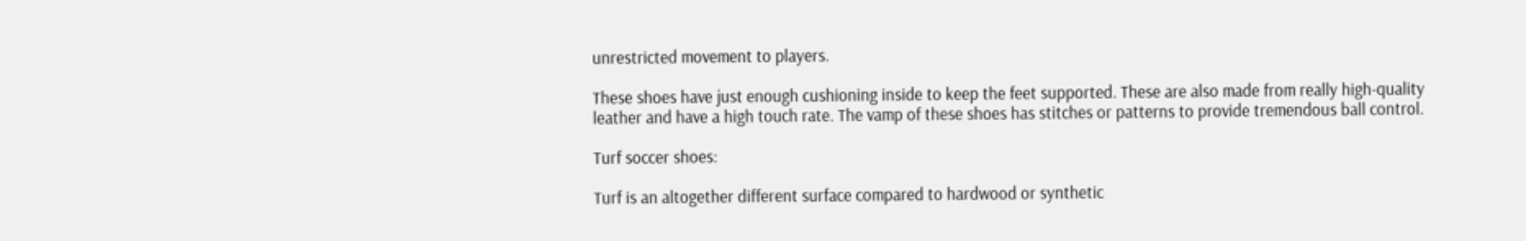unrestricted movement to players.

These shoes have just enough cushioning inside to keep the feet supported. These are also made from really high-quality leather and have a high touch rate. The vamp of these shoes has stitches or patterns to provide tremendous ball control.

Turf soccer shoes:

Turf is an altogether different surface compared to hardwood or synthetic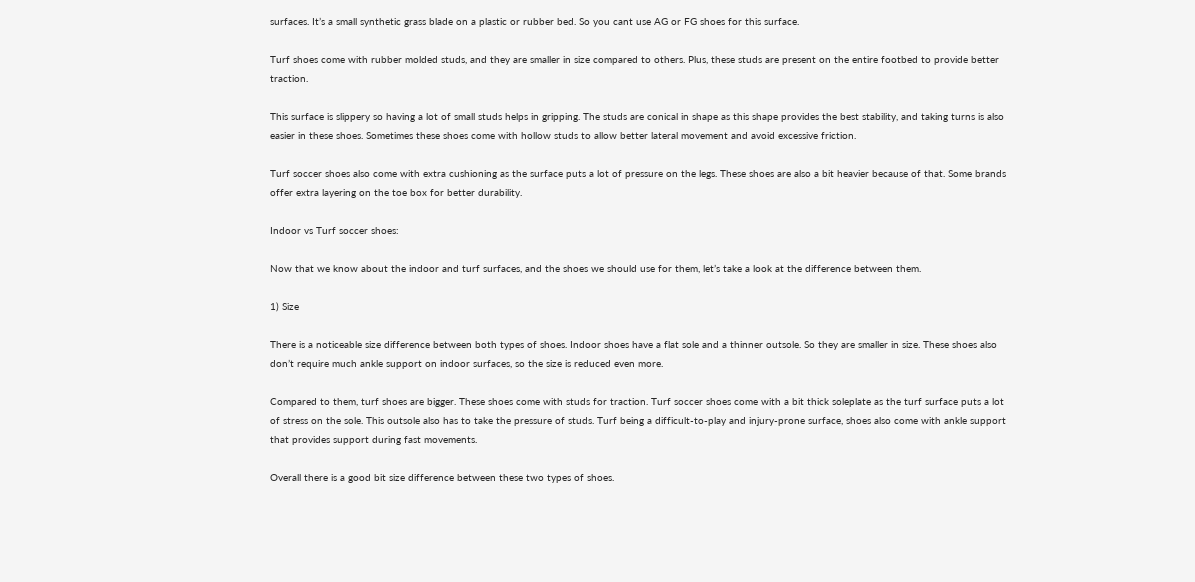surfaces. It’s a small synthetic grass blade on a plastic or rubber bed. So you cant use AG or FG shoes for this surface.

Turf shoes come with rubber molded studs, and they are smaller in size compared to others. Plus, these studs are present on the entire footbed to provide better traction.

This surface is slippery so having a lot of small studs helps in gripping. The studs are conical in shape as this shape provides the best stability, and taking turns is also easier in these shoes. Sometimes these shoes come with hollow studs to allow better lateral movement and avoid excessive friction.

Turf soccer shoes also come with extra cushioning as the surface puts a lot of pressure on the legs. These shoes are also a bit heavier because of that. Some brands offer extra layering on the toe box for better durability.

Indoor vs Turf soccer shoes:

Now that we know about the indoor and turf surfaces, and the shoes we should use for them, let’s take a look at the difference between them.

1) Size

There is a noticeable size difference between both types of shoes. Indoor shoes have a flat sole and a thinner outsole. So they are smaller in size. These shoes also don’t require much ankle support on indoor surfaces, so the size is reduced even more.

Compared to them, turf shoes are bigger. These shoes come with studs for traction. Turf soccer shoes come with a bit thick soleplate as the turf surface puts a lot of stress on the sole. This outsole also has to take the pressure of studs. Turf being a difficult-to-play and injury-prone surface, shoes also come with ankle support that provides support during fast movements.

Overall there is a good bit size difference between these two types of shoes.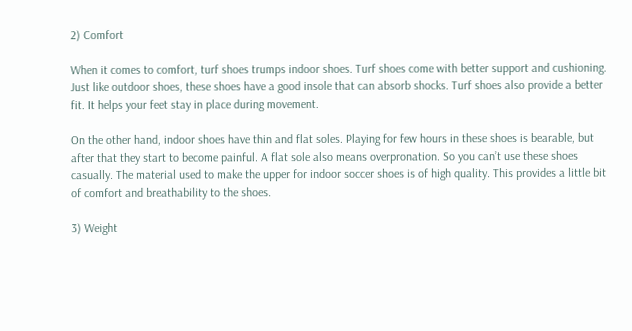2) Comfort

When it comes to comfort, turf shoes trumps indoor shoes. Turf shoes come with better support and cushioning. Just like outdoor shoes, these shoes have a good insole that can absorb shocks. Turf shoes also provide a better fit. It helps your feet stay in place during movement.

On the other hand, indoor shoes have thin and flat soles. Playing for few hours in these shoes is bearable, but after that they start to become painful. A flat sole also means overpronation. So you can’t use these shoes casually. The material used to make the upper for indoor soccer shoes is of high quality. This provides a little bit of comfort and breathability to the shoes.

3) Weight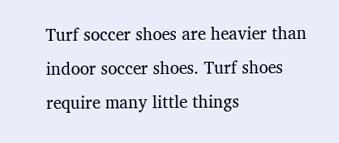Turf soccer shoes are heavier than indoor soccer shoes. Turf shoes require many little things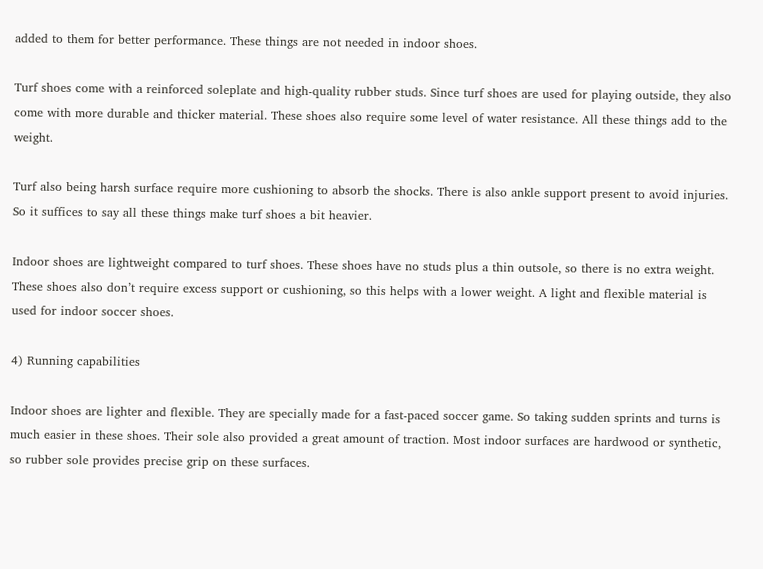added to them for better performance. These things are not needed in indoor shoes.

Turf shoes come with a reinforced soleplate and high-quality rubber studs. Since turf shoes are used for playing outside, they also come with more durable and thicker material. These shoes also require some level of water resistance. All these things add to the weight.

Turf also being harsh surface require more cushioning to absorb the shocks. There is also ankle support present to avoid injuries. So it suffices to say all these things make turf shoes a bit heavier.

Indoor shoes are lightweight compared to turf shoes. These shoes have no studs plus a thin outsole, so there is no extra weight. These shoes also don’t require excess support or cushioning, so this helps with a lower weight. A light and flexible material is used for indoor soccer shoes.

4) Running capabilities

Indoor shoes are lighter and flexible. They are specially made for a fast-paced soccer game. So taking sudden sprints and turns is much easier in these shoes. Their sole also provided a great amount of traction. Most indoor surfaces are hardwood or synthetic, so rubber sole provides precise grip on these surfaces.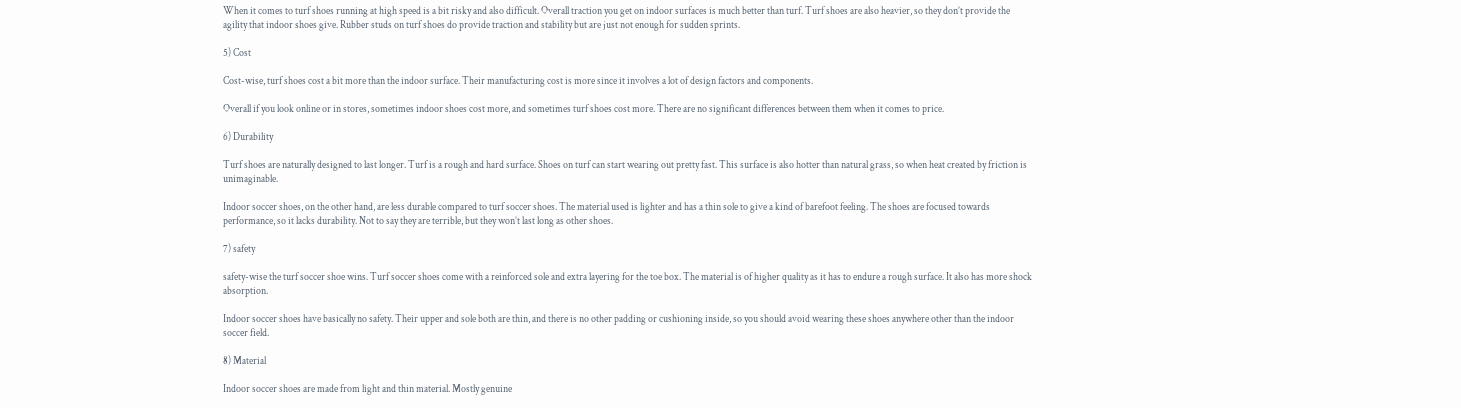When it comes to turf shoes running at high speed is a bit risky and also difficult. Overall traction you get on indoor surfaces is much better than turf. Turf shoes are also heavier, so they don’t provide the agility that indoor shoes give. Rubber studs on turf shoes do provide traction and stability but are just not enough for sudden sprints.

5) Cost

Cost-wise, turf shoes cost a bit more than the indoor surface. Their manufacturing cost is more since it involves a lot of design factors and components.

Overall if you look online or in stores, sometimes indoor shoes cost more, and sometimes turf shoes cost more. There are no significant differences between them when it comes to price.

6) Durability

Turf shoes are naturally designed to last longer. Turf is a rough and hard surface. Shoes on turf can start wearing out pretty fast. This surface is also hotter than natural grass, so when heat created by friction is unimaginable.

Indoor soccer shoes, on the other hand, are less durable compared to turf soccer shoes. The material used is lighter and has a thin sole to give a kind of barefoot feeling. The shoes are focused towards performance, so it lacks durability. Not to say they are terrible, but they won’t last long as other shoes.

7) safety

safety-wise the turf soccer shoe wins. Turf soccer shoes come with a reinforced sole and extra layering for the toe box. The material is of higher quality as it has to endure a rough surface. It also has more shock absorption.

Indoor soccer shoes have basically no safety. Their upper and sole both are thin, and there is no other padding or cushioning inside, so you should avoid wearing these shoes anywhere other than the indoor soccer field.

8) Material

Indoor soccer shoes are made from light and thin material. Mostly genuine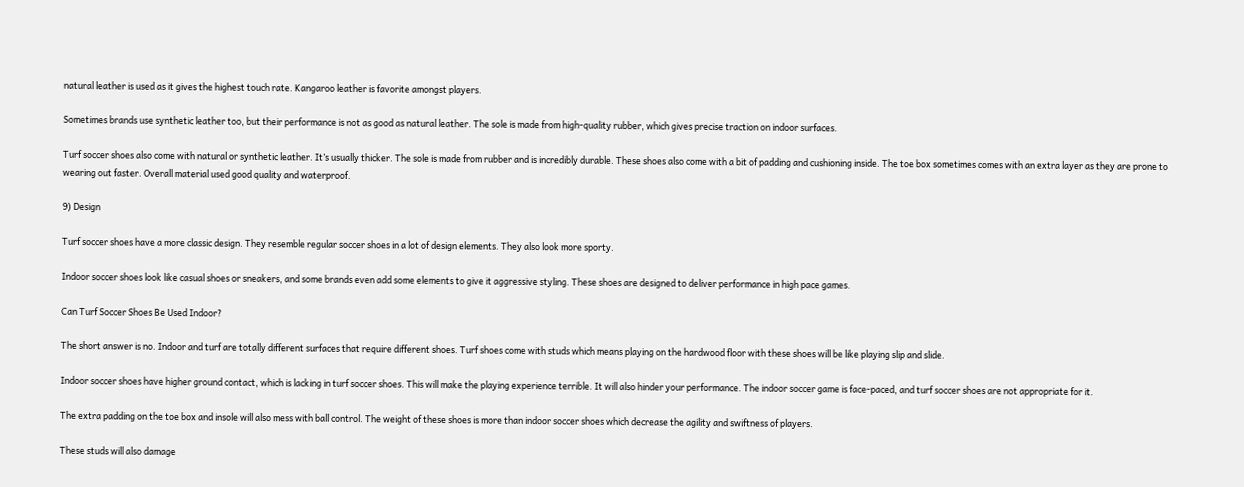natural leather is used as it gives the highest touch rate. Kangaroo leather is favorite amongst players.

Sometimes brands use synthetic leather too, but their performance is not as good as natural leather. The sole is made from high-quality rubber, which gives precise traction on indoor surfaces.

Turf soccer shoes also come with natural or synthetic leather. It’s usually thicker. The sole is made from rubber and is incredibly durable. These shoes also come with a bit of padding and cushioning inside. The toe box sometimes comes with an extra layer as they are prone to wearing out faster. Overall material used good quality and waterproof.

9) Design

Turf soccer shoes have a more classic design. They resemble regular soccer shoes in a lot of design elements. They also look more sporty.

Indoor soccer shoes look like casual shoes or sneakers, and some brands even add some elements to give it aggressive styling. These shoes are designed to deliver performance in high pace games.

Can Turf Soccer Shoes Be Used Indoor?

The short answer is no. Indoor and turf are totally different surfaces that require different shoes. Turf shoes come with studs which means playing on the hardwood floor with these shoes will be like playing slip and slide.

Indoor soccer shoes have higher ground contact, which is lacking in turf soccer shoes. This will make the playing experience terrible. It will also hinder your performance. The indoor soccer game is face-paced, and turf soccer shoes are not appropriate for it.

The extra padding on the toe box and insole will also mess with ball control. The weight of these shoes is more than indoor soccer shoes which decrease the agility and swiftness of players.

These studs will also damage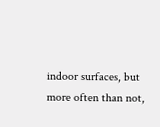indoor surfaces, but more often than not,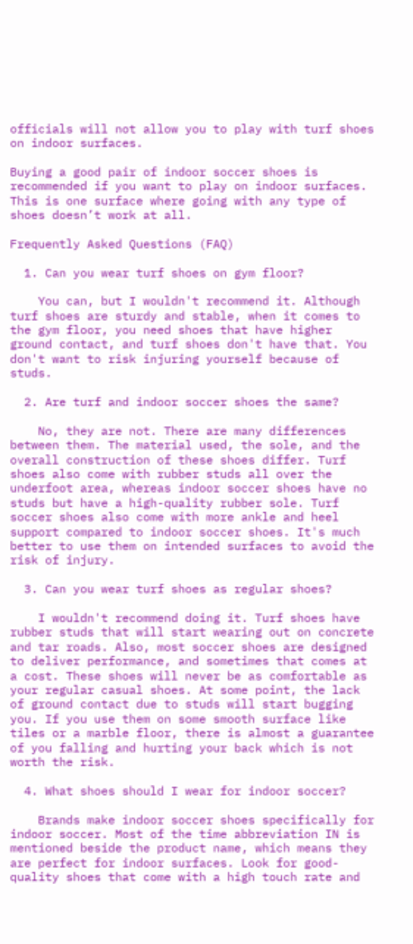officials will not allow you to play with turf shoes on indoor surfaces.

Buying a good pair of indoor soccer shoes is recommended if you want to play on indoor surfaces. This is one surface where going with any type of shoes doesn’t work at all.

Frequently Asked Questions (FAQ)

  1. Can you wear turf shoes on gym floor?

    You can, but I wouldn't recommend it. Although turf shoes are sturdy and stable, when it comes to the gym floor, you need shoes that have higher ground contact, and turf shoes don't have that. You don't want to risk injuring yourself because of studs.

  2. Are turf and indoor soccer shoes the same?

    No, they are not. There are many differences between them. The material used, the sole, and the overall construction of these shoes differ. Turf shoes also come with rubber studs all over the underfoot area, whereas indoor soccer shoes have no studs but have a high-quality rubber sole. Turf soccer shoes also come with more ankle and heel support compared to indoor soccer shoes. It's much better to use them on intended surfaces to avoid the risk of injury.

  3. Can you wear turf shoes as regular shoes?

    I wouldn't recommend doing it. Turf shoes have rubber studs that will start wearing out on concrete and tar roads. Also, most soccer shoes are designed to deliver performance, and sometimes that comes at a cost. These shoes will never be as comfortable as your regular casual shoes. At some point, the lack of ground contact due to studs will start bugging you. If you use them on some smooth surface like tiles or a marble floor, there is almost a guarantee of you falling and hurting your back which is not worth the risk.

  4. What shoes should I wear for indoor soccer?

    Brands make indoor soccer shoes specifically for indoor soccer. Most of the time abbreviation IN is mentioned beside the product name, which means they are perfect for indoor surfaces. Look for good-quality shoes that come with a high touch rate and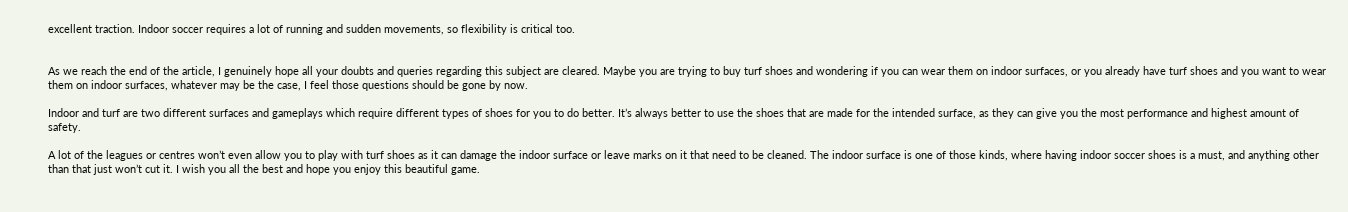excellent traction. Indoor soccer requires a lot of running and sudden movements, so flexibility is critical too.


As we reach the end of the article, I genuinely hope all your doubts and queries regarding this subject are cleared. Maybe you are trying to buy turf shoes and wondering if you can wear them on indoor surfaces, or you already have turf shoes and you want to wear them on indoor surfaces, whatever may be the case, I feel those questions should be gone by now.

Indoor and turf are two different surfaces and gameplays which require different types of shoes for you to do better. It’s always better to use the shoes that are made for the intended surface, as they can give you the most performance and highest amount of safety.

A lot of the leagues or centres won’t even allow you to play with turf shoes as it can damage the indoor surface or leave marks on it that need to be cleaned. The indoor surface is one of those kinds, where having indoor soccer shoes is a must, and anything other than that just won’t cut it. I wish you all the best and hope you enjoy this beautiful game.